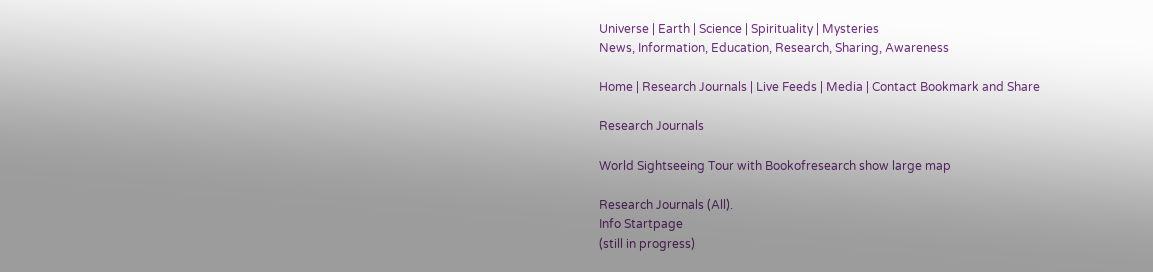Universe | Earth | Science | Spirituality | Mysteries
News, Information, Education, Research, Sharing, Awareness

Home | Research Journals | Live Feeds | Media | Contact Bookmark and Share

Research Journals

World Sightseeing Tour with Bookofresearch show large map

Research Journals (All).
Info Startpage
(still in progress)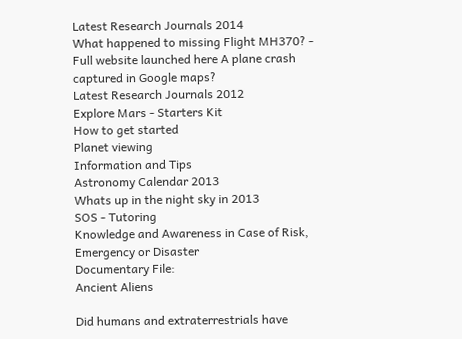Latest Research Journals 2014
What happened to missing Flight MH370? - Full website launched here A plane crash captured in Google maps?
Latest Research Journals 2012
Explore Mars - Starters Kit
How to get started
Planet viewing
Information and Tips
Astronomy Calendar 2013
Whats up in the night sky in 2013
SOS - Tutoring
Knowledge and Awareness in Case of Risk, Emergency or Disaster
Documentary File:
Ancient Aliens

Did humans and extraterrestrials have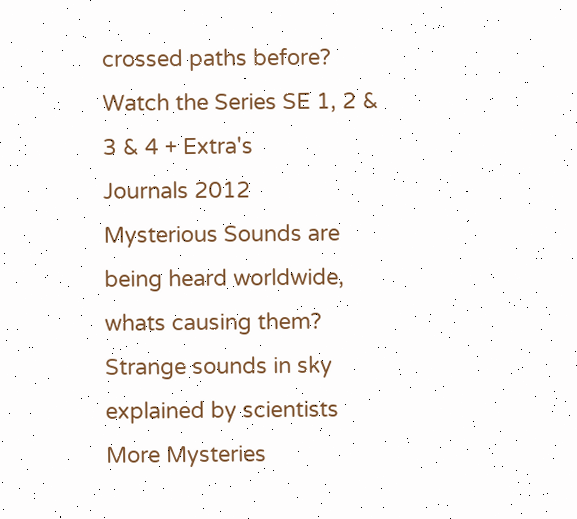crossed paths before?
Watch the Series SE 1, 2 & 3 & 4 + Extra's
Journals 2012
Mysterious Sounds are being heard worldwide, whats causing them?
Strange sounds in sky explained by scientists
More Mysteries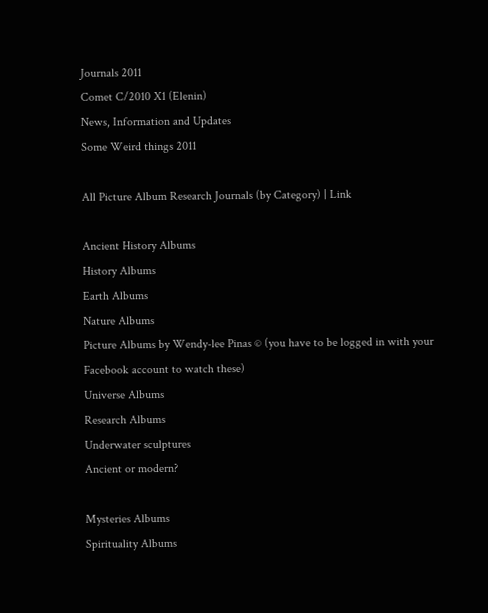Journals 2011
Comet C/2010 X1 (Elenin)
News, Information and Updates
Some Weird things 2011

All Picture Album Research Journals (by Category) | Link

Ancient History Albums
History Albums
Earth Albums
Nature Albums
Picture Albums by Wendy-lee Pinas © (you have to be logged in with your Facebook account to watch these)
Universe Albums
Research Albums
Underwater sculptures
Ancient or modern?

Mysteries Albums
Spirituality Albums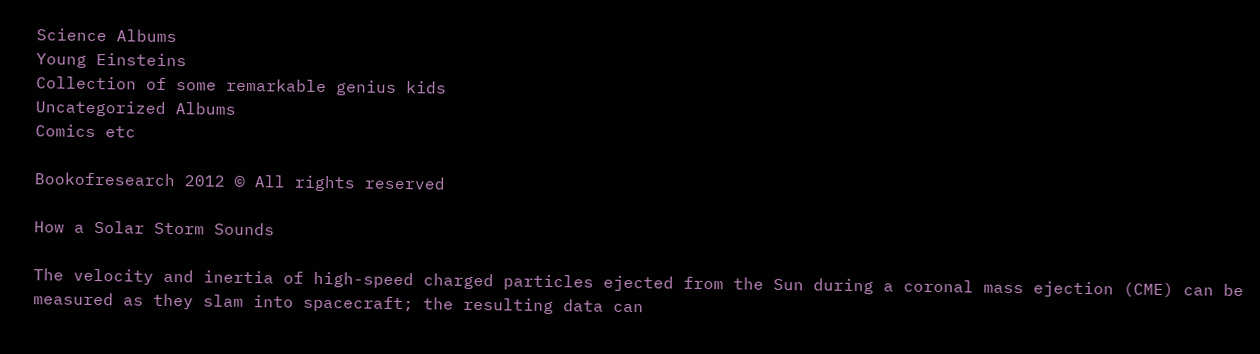Science Albums
Young Einsteins
Collection of some remarkable genius kids
Uncategorized Albums
Comics etc

Bookofresearch 2012 © All rights reserved

How a Solar Storm Sounds

The velocity and inertia of high-speed charged particles ejected from the Sun during a coronal mass ejection (CME) can be measured as they slam into spacecraft; the resulting data can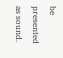be presented as sound.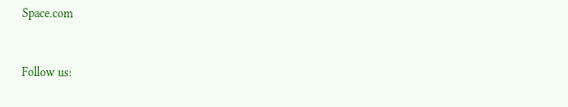Space.com


Follow us: